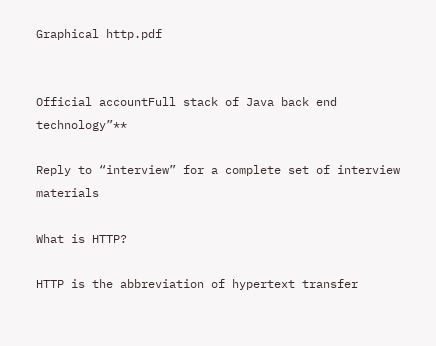Graphical http.pdf


Official accountFull stack of Java back end technology”**

Reply to “interview” for a complete set of interview materials

What is HTTP?

HTTP is the abbreviation of hypertext transfer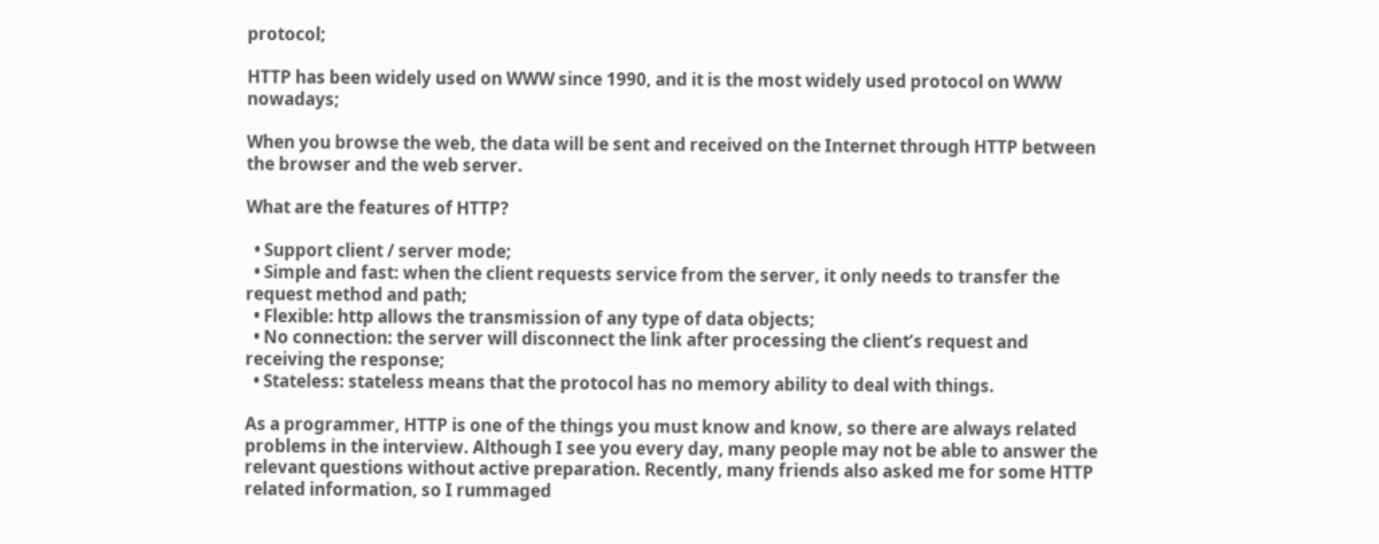protocol;

HTTP has been widely used on WWW since 1990, and it is the most widely used protocol on WWW nowadays;

When you browse the web, the data will be sent and received on the Internet through HTTP between the browser and the web server.

What are the features of HTTP?

  • Support client / server mode;
  • Simple and fast: when the client requests service from the server, it only needs to transfer the request method and path;
  • Flexible: http allows the transmission of any type of data objects;
  • No connection: the server will disconnect the link after processing the client’s request and receiving the response;
  • Stateless: stateless means that the protocol has no memory ability to deal with things.

As a programmer, HTTP is one of the things you must know and know, so there are always related problems in the interview. Although I see you every day, many people may not be able to answer the relevant questions without active preparation. Recently, many friends also asked me for some HTTP related information, so I rummaged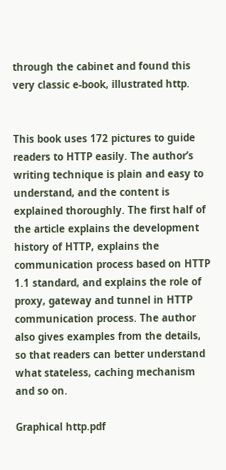through the cabinet and found this very classic e-book, illustrated http.


This book uses 172 pictures to guide readers to HTTP easily. The author’s writing technique is plain and easy to understand, and the content is explained thoroughly. The first half of the article explains the development history of HTTP, explains the communication process based on HTTP 1.1 standard, and explains the role of proxy, gateway and tunnel in HTTP communication process. The author also gives examples from the details, so that readers can better understand what stateless, caching mechanism and so on.

Graphical http.pdf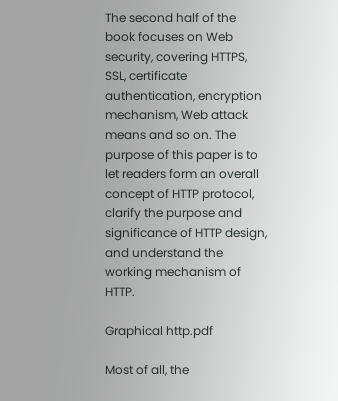The second half of the book focuses on Web security, covering HTTPS, SSL, certificate authentication, encryption mechanism, Web attack means and so on. The purpose of this paper is to let readers form an overall concept of HTTP protocol, clarify the purpose and significance of HTTP design, and understand the working mechanism of HTTP.

Graphical http.pdf

Most of all, the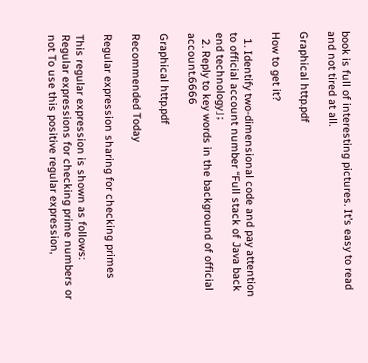book is full of interesting pictures. It’s easy to read and not tired at all.

Graphical http.pdf

How to get it?

  1. Identify two-dimensional code and pay attention to official account number “Full stack of Java back end technology」;
  2. Reply to key words in the background of official account.6666

Graphical http.pdf

Recommended Today

Regular expression sharing for checking primes

This regular expression is shown as follows: Regular expressions for checking prime numbers or not To use this positive regular expression,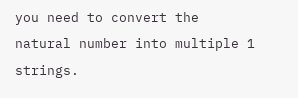you need to convert the natural number into multiple 1 strings.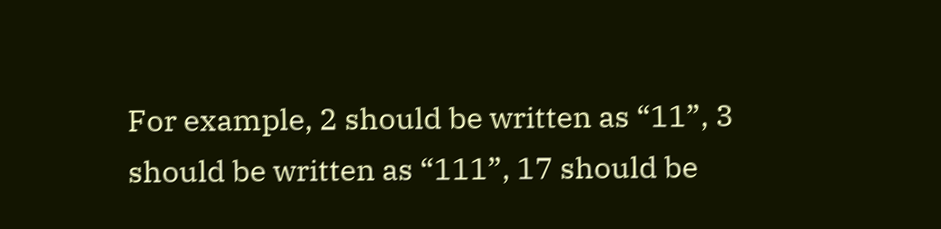For example, 2 should be written as “11”, 3 should be written as “111”, 17 should be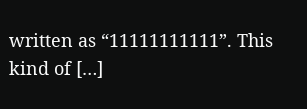written as “11111111111”. This kind of […]